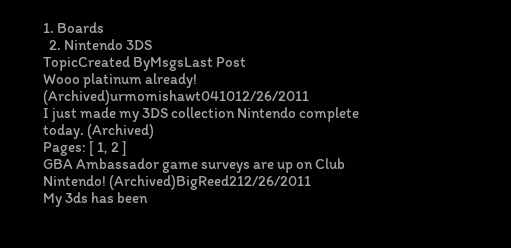1. Boards
  2. Nintendo 3DS
TopicCreated ByMsgsLast Post
Wooo platinum already! (Archived)urmomishawt041012/26/2011
I just made my 3DS collection Nintendo complete today. (Archived)
Pages: [ 1, 2 ]
GBA Ambassador game surveys are up on Club Nintendo! (Archived)BigReed212/26/2011
My 3ds has been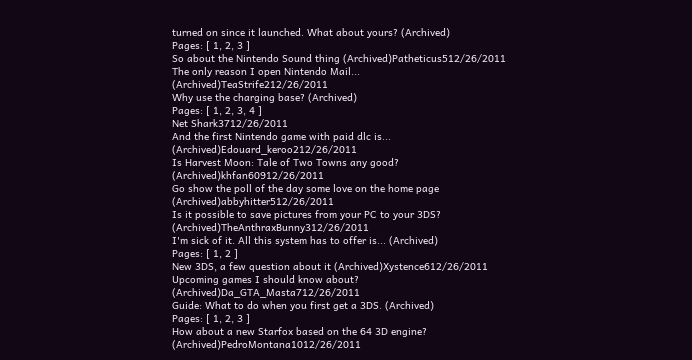turned on since it launched. What about yours? (Archived)
Pages: [ 1, 2, 3 ]
So about the Nintendo Sound thing (Archived)Patheticus512/26/2011
The only reason I open Nintendo Mail... (Archived)TeaStrife212/26/2011
Why use the charging base? (Archived)
Pages: [ 1, 2, 3, 4 ]
Net Shark3712/26/2011
And the first Nintendo game with paid dlc is... (Archived)Edouard_keroo212/26/2011
Is Harvest Moon: Tale of Two Towns any good? (Archived)khfan60912/26/2011
Go show the poll of the day some love on the home page (Archived)abbyhitter512/26/2011
Is it possible to save pictures from your PC to your 3DS? (Archived)TheAnthraxBunny312/26/2011
I'm sick of it. All this system has to offer is... (Archived)
Pages: [ 1, 2 ]
New 3DS, a few question about it (Archived)Xystence612/26/2011
Upcoming games I should know about? (Archived)Da_GTA_Masta712/26/2011
Guide: What to do when you first get a 3DS. (Archived)
Pages: [ 1, 2, 3 ]
How about a new Starfox based on the 64 3D engine? (Archived)PedroMontana1012/26/2011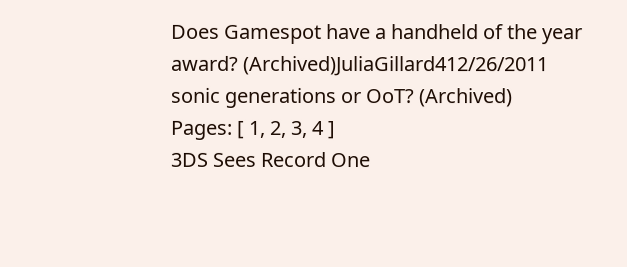Does Gamespot have a handheld of the year award? (Archived)JuliaGillard412/26/2011
sonic generations or OoT? (Archived)
Pages: [ 1, 2, 3, 4 ]
3DS Sees Record One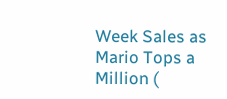Week Sales as Mario Tops a Million (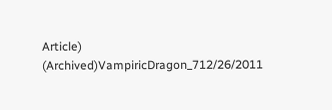Article) (Archived)VampiricDragon_712/26/2011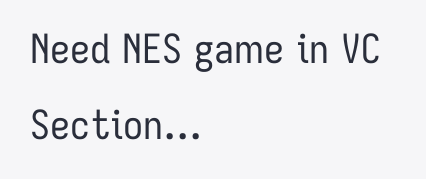Need NES game in VC Section...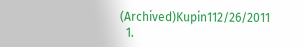(Archived)Kupin112/26/2011
  1.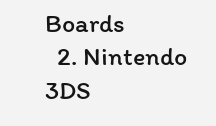Boards
  2. Nintendo 3DS